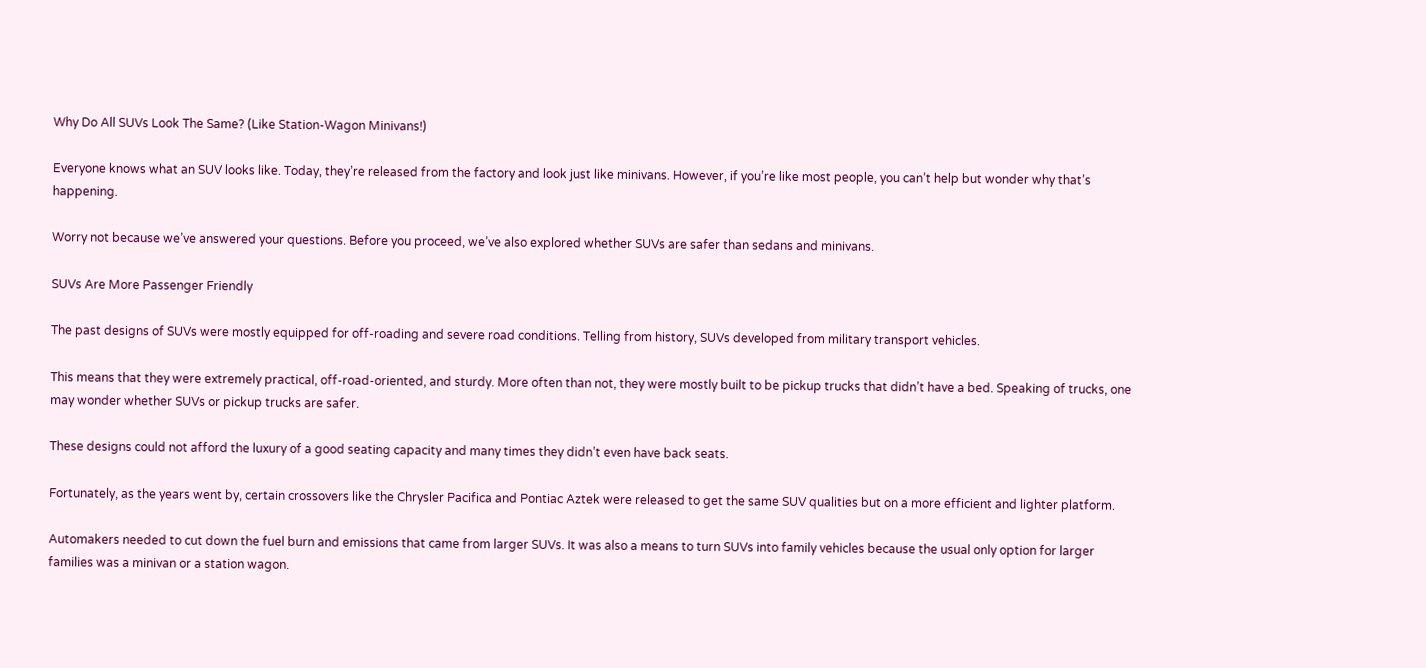Why Do All SUVs Look The Same? (Like Station-Wagon Minivans!)

Everyone knows what an SUV looks like. Today, they’re released from the factory and look just like minivans. However, if you’re like most people, you can’t help but wonder why that’s happening.

Worry not because we’ve answered your questions. Before you proceed, we’ve also explored whether SUVs are safer than sedans and minivans.

SUVs Are More Passenger Friendly

The past designs of SUVs were mostly equipped for off-roading and severe road conditions. Telling from history, SUVs developed from military transport vehicles.

This means that they were extremely practical, off-road-oriented, and sturdy. More often than not, they were mostly built to be pickup trucks that didn’t have a bed. Speaking of trucks, one may wonder whether SUVs or pickup trucks are safer.

These designs could not afford the luxury of a good seating capacity and many times they didn’t even have back seats.

Fortunately, as the years went by, certain crossovers like the Chrysler Pacifica and Pontiac Aztek were released to get the same SUV qualities but on a more efficient and lighter platform.

Automakers needed to cut down the fuel burn and emissions that came from larger SUVs. It was also a means to turn SUVs into family vehicles because the usual only option for larger families was a minivan or a station wagon.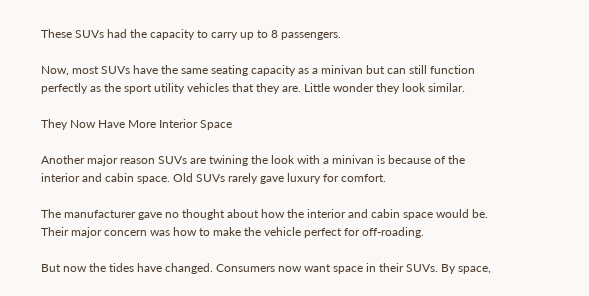These SUVs had the capacity to carry up to 8 passengers.

Now, most SUVs have the same seating capacity as a minivan but can still function perfectly as the sport utility vehicles that they are. Little wonder they look similar.

They Now Have More Interior Space

Another major reason SUVs are twining the look with a minivan is because of the interior and cabin space. Old SUVs rarely gave luxury for comfort.

The manufacturer gave no thought about how the interior and cabin space would be. Their major concern was how to make the vehicle perfect for off-roading.

But now the tides have changed. Consumers now want space in their SUVs. By space,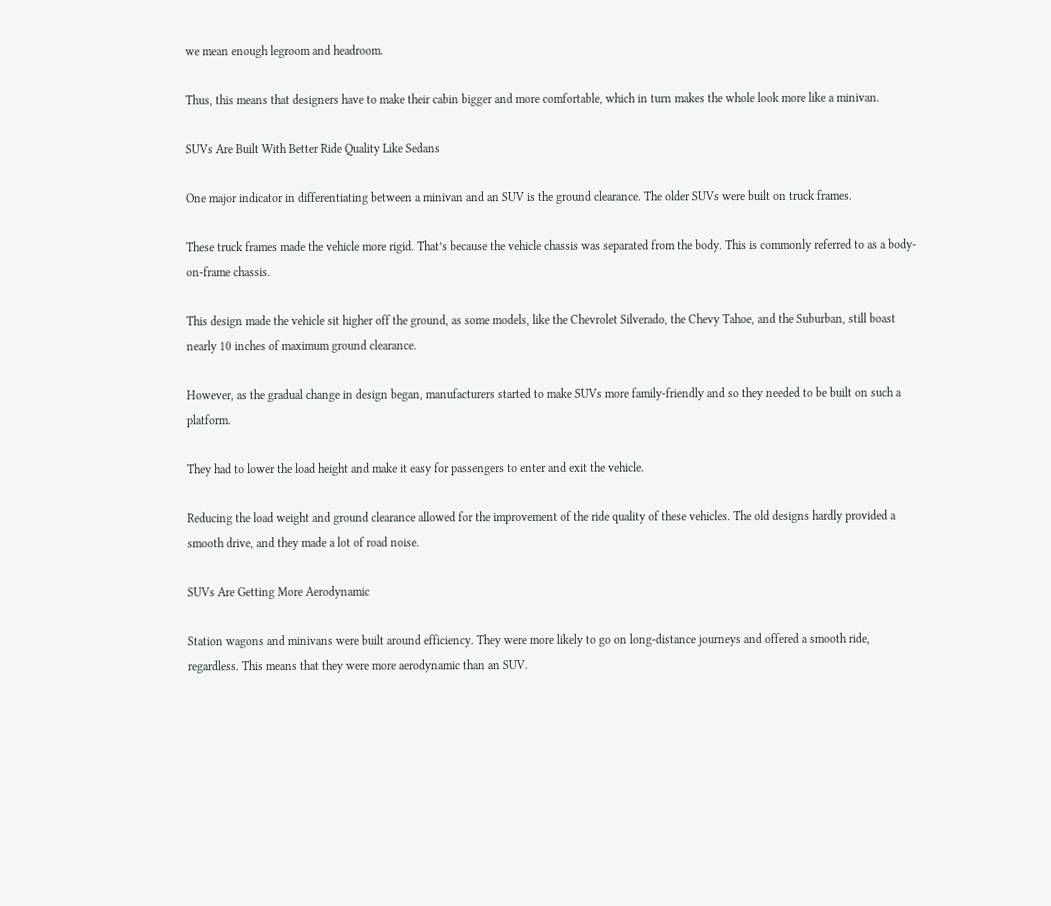we mean enough legroom and headroom.

Thus, this means that designers have to make their cabin bigger and more comfortable, which in turn makes the whole look more like a minivan.

SUVs Are Built With Better Ride Quality Like Sedans

One major indicator in differentiating between a minivan and an SUV is the ground clearance. The older SUVs were built on truck frames.

These truck frames made the vehicle more rigid. That’s because the vehicle chassis was separated from the body. This is commonly referred to as a body-on-frame chassis.

This design made the vehicle sit higher off the ground, as some models, like the Chevrolet Silverado, the Chevy Tahoe, and the Suburban, still boast nearly 10 inches of maximum ground clearance.

However, as the gradual change in design began, manufacturers started to make SUVs more family-friendly and so they needed to be built on such a platform.

They had to lower the load height and make it easy for passengers to enter and exit the vehicle.

Reducing the load weight and ground clearance allowed for the improvement of the ride quality of these vehicles. The old designs hardly provided a smooth drive, and they made a lot of road noise.

SUVs Are Getting More Aerodynamic

Station wagons and minivans were built around efficiency. They were more likely to go on long-distance journeys and offered a smooth ride, regardless. This means that they were more aerodynamic than an SUV.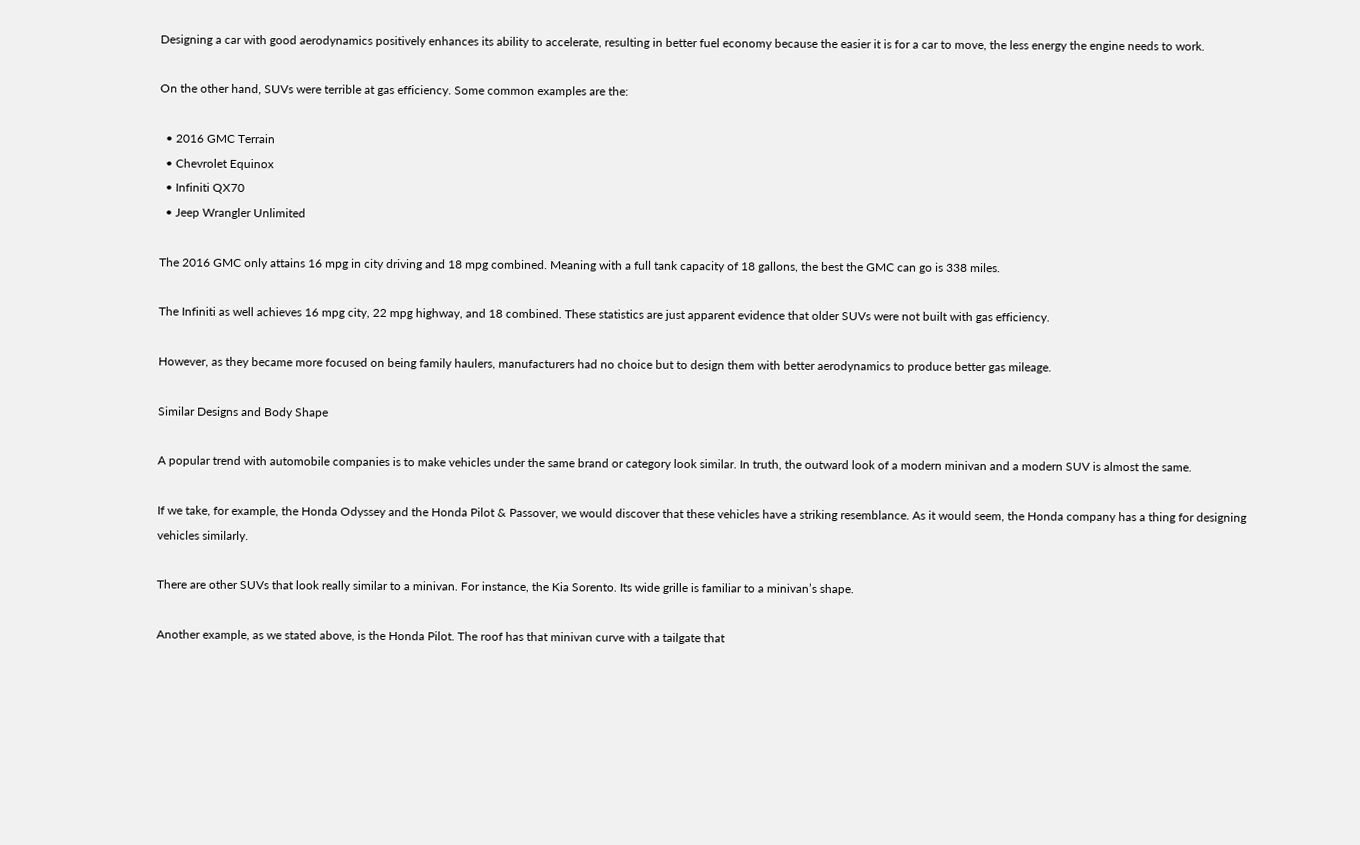Designing a car with good aerodynamics positively enhances its ability to accelerate, resulting in better fuel economy because the easier it is for a car to move, the less energy the engine needs to work.

On the other hand, SUVs were terrible at gas efficiency. Some common examples are the:

  • 2016 GMC Terrain
  • Chevrolet Equinox
  • Infiniti QX70
  • Jeep Wrangler Unlimited

The 2016 GMC only attains 16 mpg in city driving and 18 mpg combined. Meaning with a full tank capacity of 18 gallons, the best the GMC can go is 338 miles.

The Infiniti as well achieves 16 mpg city, 22 mpg highway, and 18 combined. These statistics are just apparent evidence that older SUVs were not built with gas efficiency.

However, as they became more focused on being family haulers, manufacturers had no choice but to design them with better aerodynamics to produce better gas mileage.

Similar Designs and Body Shape

A popular trend with automobile companies is to make vehicles under the same brand or category look similar. In truth, the outward look of a modern minivan and a modern SUV is almost the same.

If we take, for example, the Honda Odyssey and the Honda Pilot & Passover, we would discover that these vehicles have a striking resemblance. As it would seem, the Honda company has a thing for designing vehicles similarly.

There are other SUVs that look really similar to a minivan. For instance, the Kia Sorento. Its wide grille is familiar to a minivan’s shape.

Another example, as we stated above, is the Honda Pilot. The roof has that minivan curve with a tailgate that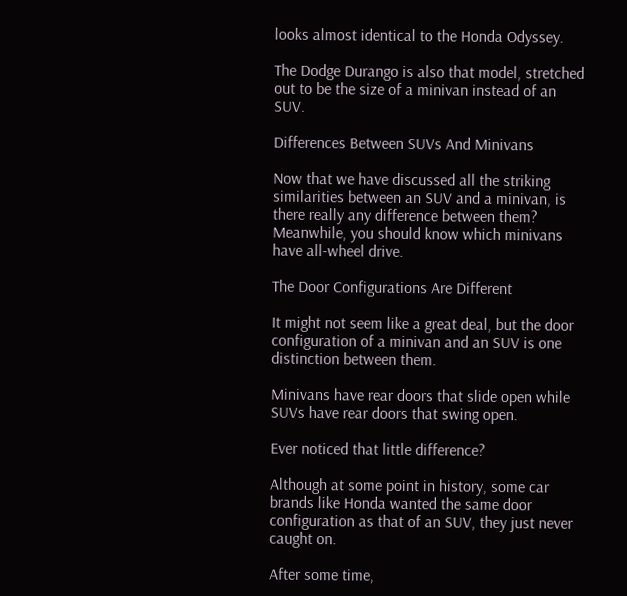looks almost identical to the Honda Odyssey.

The Dodge Durango is also that model, stretched out to be the size of a minivan instead of an SUV.

Differences Between SUVs And Minivans

Now that we have discussed all the striking similarities between an SUV and a minivan, is there really any difference between them? Meanwhile, you should know which minivans have all-wheel drive.

The Door Configurations Are Different

It might not seem like a great deal, but the door configuration of a minivan and an SUV is one distinction between them.

Minivans have rear doors that slide open while SUVs have rear doors that swing open.

Ever noticed that little difference?

Although at some point in history, some car brands like Honda wanted the same door configuration as that of an SUV, they just never caught on.

After some time,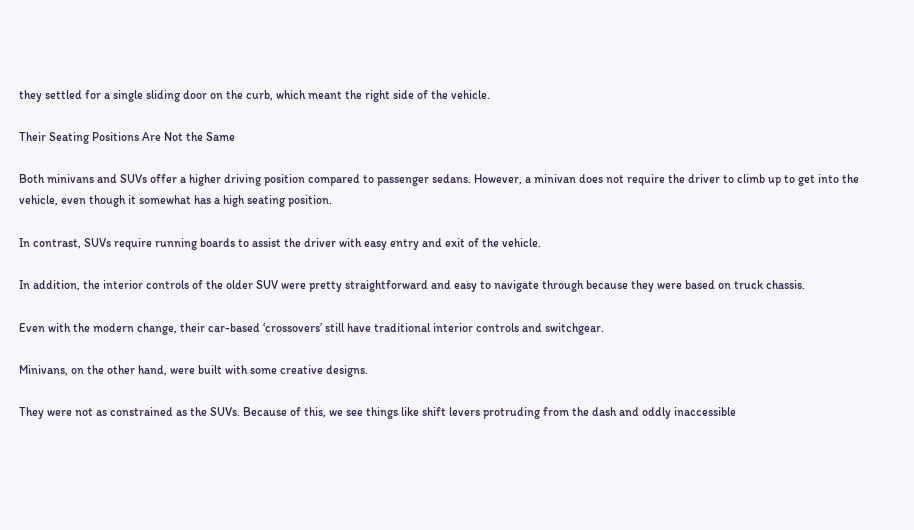they settled for a single sliding door on the curb, which meant the right side of the vehicle.

Their Seating Positions Are Not the Same

Both minivans and SUVs offer a higher driving position compared to passenger sedans. However, a minivan does not require the driver to climb up to get into the vehicle, even though it somewhat has a high seating position.

In contrast, SUVs require running boards to assist the driver with easy entry and exit of the vehicle.

In addition, the interior controls of the older SUV were pretty straightforward and easy to navigate through because they were based on truck chassis.

Even with the modern change, their car-based ‘crossovers’ still have traditional interior controls and switchgear.

Minivans, on the other hand, were built with some creative designs.

They were not as constrained as the SUVs. Because of this, we see things like shift levers protruding from the dash and oddly inaccessible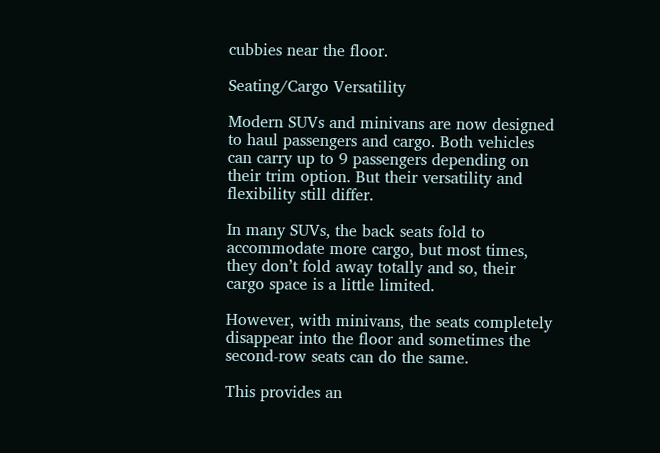cubbies near the floor.

Seating/Cargo Versatility

Modern SUVs and minivans are now designed to haul passengers and cargo. Both vehicles can carry up to 9 passengers depending on their trim option. But their versatility and flexibility still differ.

In many SUVs, the back seats fold to accommodate more cargo, but most times, they don’t fold away totally and so, their cargo space is a little limited.

However, with minivans, the seats completely disappear into the floor and sometimes the second-row seats can do the same.

This provides an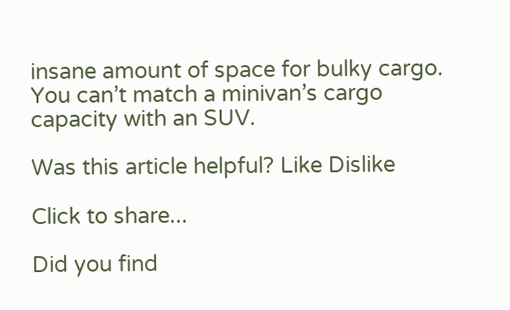insane amount of space for bulky cargo. You can’t match a minivan’s cargo capacity with an SUV.

Was this article helpful? Like Dislike

Click to share...

Did you find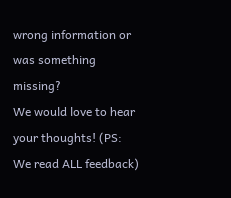wrong information or was something missing?
We would love to hear your thoughts! (PS: We read ALL feedback)